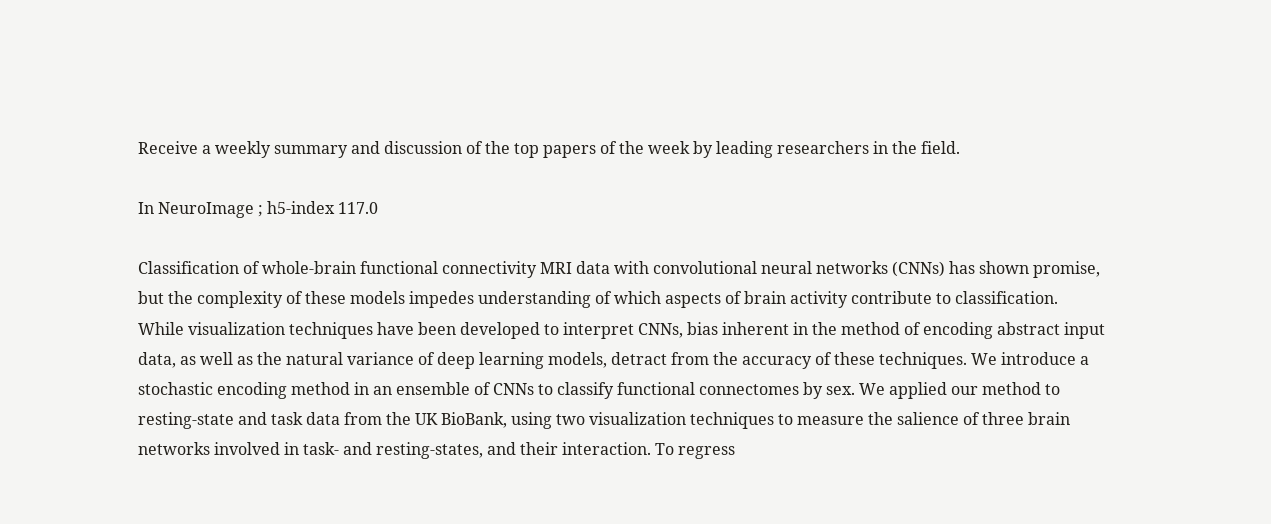Receive a weekly summary and discussion of the top papers of the week by leading researchers in the field.

In NeuroImage ; h5-index 117.0

Classification of whole-brain functional connectivity MRI data with convolutional neural networks (CNNs) has shown promise, but the complexity of these models impedes understanding of which aspects of brain activity contribute to classification. While visualization techniques have been developed to interpret CNNs, bias inherent in the method of encoding abstract input data, as well as the natural variance of deep learning models, detract from the accuracy of these techniques. We introduce a stochastic encoding method in an ensemble of CNNs to classify functional connectomes by sex. We applied our method to resting-state and task data from the UK BioBank, using two visualization techniques to measure the salience of three brain networks involved in task- and resting-states, and their interaction. To regress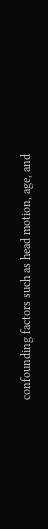confounding factors such as head motion, age, and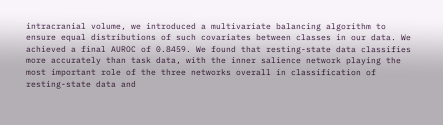intracranial volume, we introduced a multivariate balancing algorithm to ensure equal distributions of such covariates between classes in our data. We achieved a final AUROC of 0.8459. We found that resting-state data classifies more accurately than task data, with the inner salience network playing the most important role of the three networks overall in classification of resting-state data and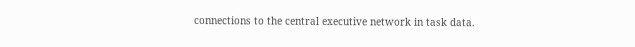connections to the central executive network in task data.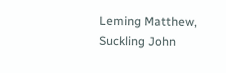Leming Matthew, Suckling John